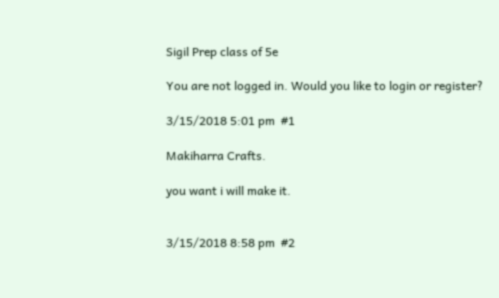Sigil Prep class of 5e

You are not logged in. Would you like to login or register?

3/15/2018 5:01 pm  #1

Makiharra Crafts.

you want i will make it.


3/15/2018 8:58 pm  #2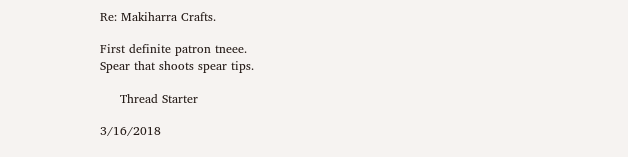Re: Makiharra Crafts.

First definite patron tneee.
Spear that shoots spear tips.

     Thread Starter

3/16/2018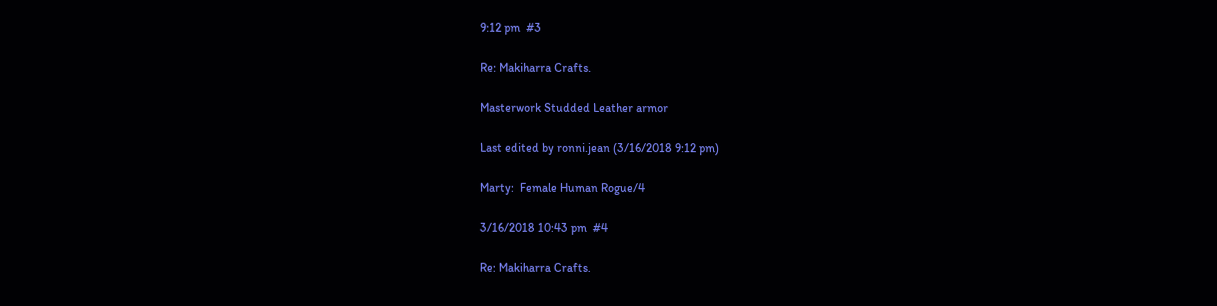9:12 pm  #3

Re: Makiharra Crafts.

Masterwork Studded Leather armor

Last edited by ronni.jean (3/16/2018 9:12 pm)

Marty:  Female Human Rogue/4

3/16/2018 10:43 pm  #4

Re: Makiharra Crafts.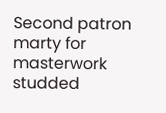Second patron marty for masterwork studded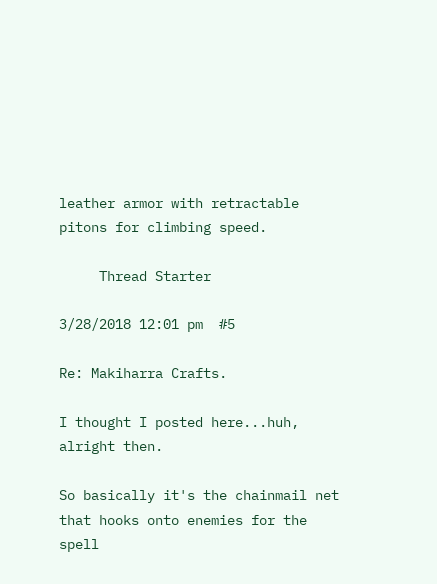leather armor with retractable pitons for climbing speed.

     Thread Starter

3/28/2018 12:01 pm  #5

Re: Makiharra Crafts.

I thought I posted here...huh, alright then.

So basically it's the chainmail net that hooks onto enemies for the spell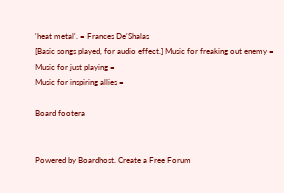'heat metal'. = Frances De'Shalas
[Basic songs played, for audio effect.] Music for freaking out enemy =
Music for just playing =
Music for inspiring allies =

Board footera


Powered by Boardhost. Create a Free Forum